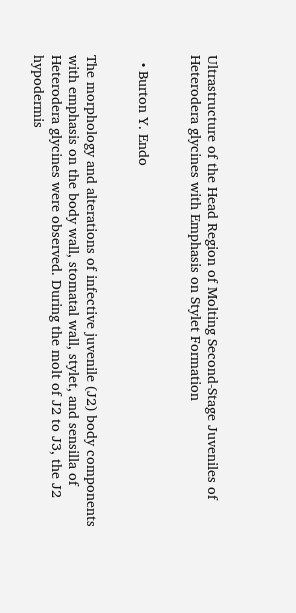Ultrastructure of the Head Region of Molting Second-Stage Juveniles of Heterodera glycines with Emphasis on Stylet Formation


  • Burton Y. Endo


The morphology and alterations of infective juvenile (J2) body components with emphasis on the body wall, stomatal wall, stylet, and sensilla of Heterodera glycines were observed. During the molt of J2 to J3, the J2 hypodermis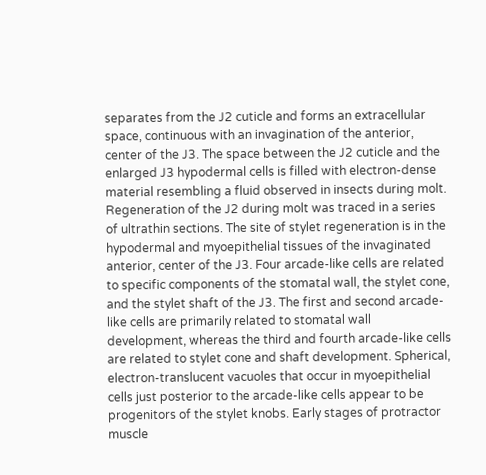separates from the J2 cuticle and forms an extracellular space, continuous with an invagination of the anterior, center of the J3. The space between the J2 cuticle and the enlarged J3 hypodermal cells is filled with electron-dense material resembling a fluid observed in insects during molt. Regeneration of the J2 during molt was traced in a series of ultrathin sections. The site of stylet regeneration is in the hypodermal and myoepithelial tissues of the invaginated anterior, center of the J3. Four arcade-like cells are related to specific components of the stomatal wall, the stylet cone, and the stylet shaft of the J3. The first and second arcade-like cells are primarily related to stomatal wall development, whereas the third and fourth arcade-like cells are related to stylet cone and shaft development. Spherical, electron-translucent vacuoles that occur in myoepithelial cells just posterior to the arcade-like cells appear to be progenitors of the stylet knobs. Early stages of protractor muscle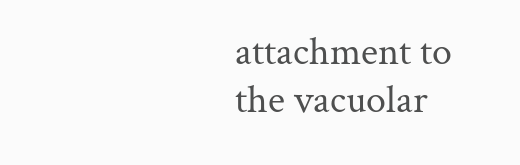attachment to the vacuolar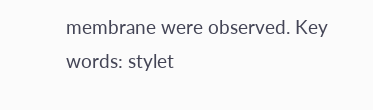membrane were observed. Key words: stylet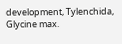development, Tylenchida, Glycine max.